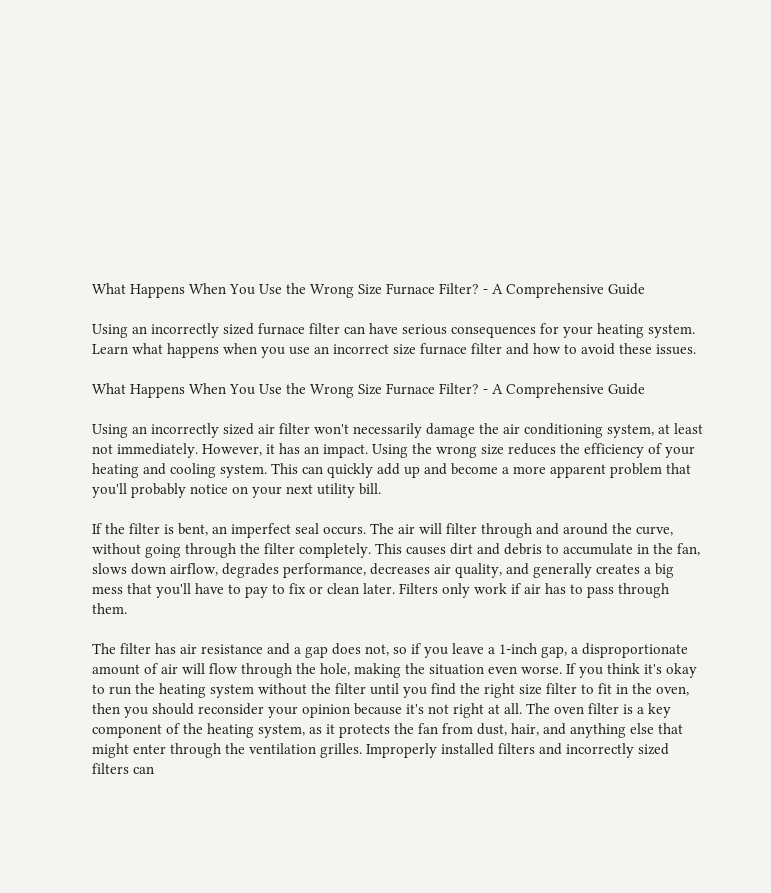What Happens When You Use the Wrong Size Furnace Filter? - A Comprehensive Guide

Using an incorrectly sized furnace filter can have serious consequences for your heating system. Learn what happens when you use an incorrect size furnace filter and how to avoid these issues.

What Happens When You Use the Wrong Size Furnace Filter? - A Comprehensive Guide

Using an incorrectly sized air filter won't necessarily damage the air conditioning system, at least not immediately. However, it has an impact. Using the wrong size reduces the efficiency of your heating and cooling system. This can quickly add up and become a more apparent problem that you'll probably notice on your next utility bill.

If the filter is bent, an imperfect seal occurs. The air will filter through and around the curve, without going through the filter completely. This causes dirt and debris to accumulate in the fan, slows down airflow, degrades performance, decreases air quality, and generally creates a big mess that you'll have to pay to fix or clean later. Filters only work if air has to pass through them.

The filter has air resistance and a gap does not, so if you leave a 1-inch gap, a disproportionate amount of air will flow through the hole, making the situation even worse. If you think it's okay to run the heating system without the filter until you find the right size filter to fit in the oven, then you should reconsider your opinion because it's not right at all. The oven filter is a key component of the heating system, as it protects the fan from dust, hair, and anything else that might enter through the ventilation grilles. Improperly installed filters and incorrectly sized filters can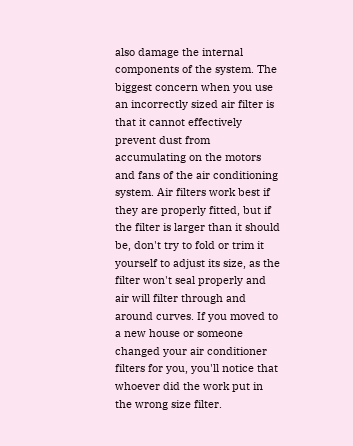also damage the internal components of the system. The biggest concern when you use an incorrectly sized air filter is that it cannot effectively prevent dust from accumulating on the motors and fans of the air conditioning system. Air filters work best if they are properly fitted, but if the filter is larger than it should be, don't try to fold or trim it yourself to adjust its size, as the filter won't seal properly and air will filter through and around curves. If you moved to a new house or someone changed your air conditioner filters for you, you'll notice that whoever did the work put in the wrong size filter.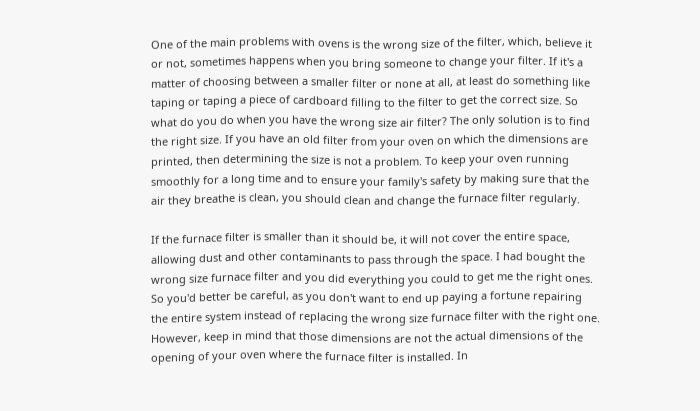One of the main problems with ovens is the wrong size of the filter, which, believe it or not, sometimes happens when you bring someone to change your filter. If it's a matter of choosing between a smaller filter or none at all, at least do something like taping or taping a piece of cardboard filling to the filter to get the correct size. So what do you do when you have the wrong size air filter? The only solution is to find the right size. If you have an old filter from your oven on which the dimensions are printed, then determining the size is not a problem. To keep your oven running smoothly for a long time and to ensure your family's safety by making sure that the air they breathe is clean, you should clean and change the furnace filter regularly.

If the furnace filter is smaller than it should be, it will not cover the entire space, allowing dust and other contaminants to pass through the space. I had bought the wrong size furnace filter and you did everything you could to get me the right ones. So you'd better be careful, as you don't want to end up paying a fortune repairing the entire system instead of replacing the wrong size furnace filter with the right one. However, keep in mind that those dimensions are not the actual dimensions of the opening of your oven where the furnace filter is installed. In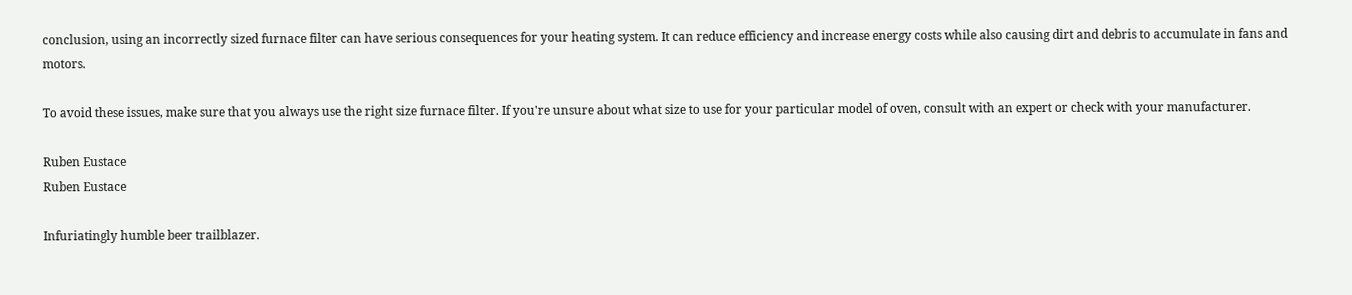conclusion, using an incorrectly sized furnace filter can have serious consequences for your heating system. It can reduce efficiency and increase energy costs while also causing dirt and debris to accumulate in fans and motors.

To avoid these issues, make sure that you always use the right size furnace filter. If you're unsure about what size to use for your particular model of oven, consult with an expert or check with your manufacturer.

Ruben Eustace
Ruben Eustace

Infuriatingly humble beer trailblazer.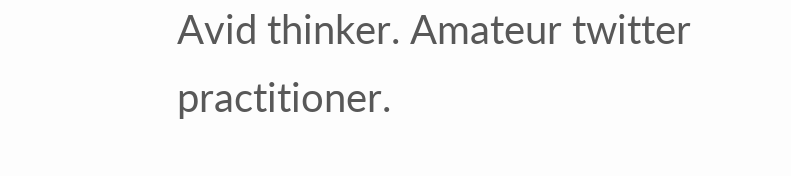Avid thinker. Amateur twitter practitioner.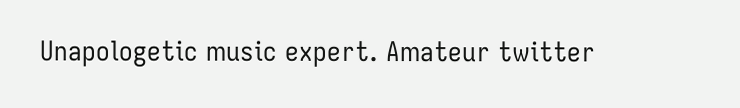Unapologetic music expert. Amateur twitter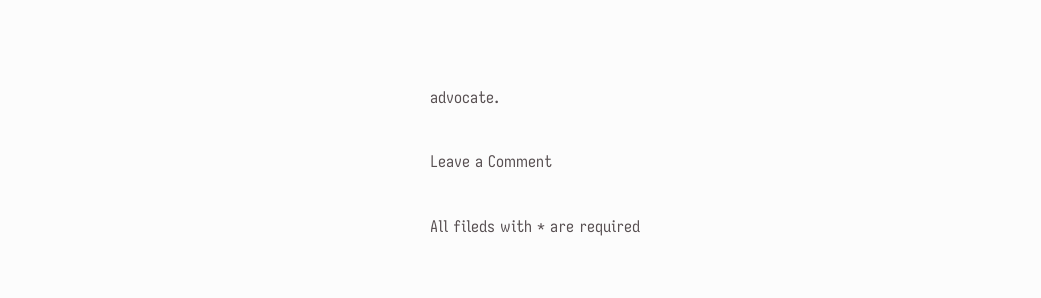advocate.

Leave a Comment

All fileds with * are required